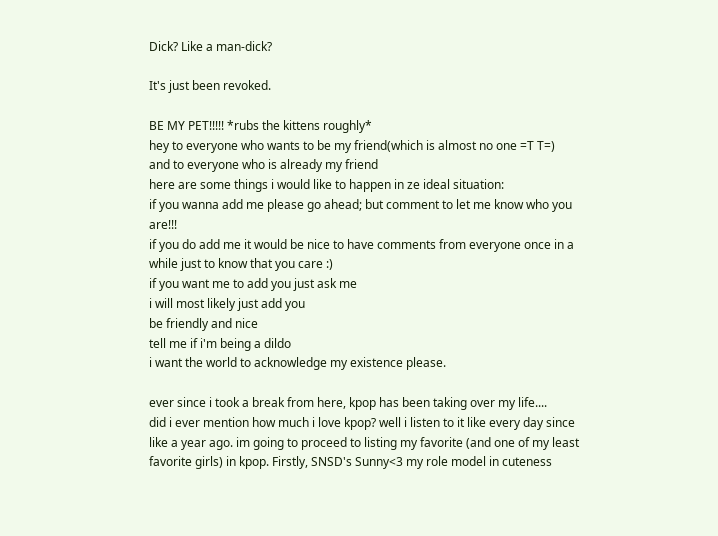Dick? Like a man-dick?

It's just been revoked.

BE MY PET!!!!! *rubs the kittens roughly*
hey to everyone who wants to be my friend(which is almost no one =T T=)
and to everyone who is already my friend
here are some things i would like to happen in ze ideal situation:
if you wanna add me please go ahead; but comment to let me know who you are!!!
if you do add me it would be nice to have comments from everyone once in a while just to know that you care :)
if you want me to add you just ask me
i will most likely just add you
be friendly and nice
tell me if i'm being a dildo
i want the world to acknowledge my existence please.

ever since i took a break from here, kpop has been taking over my life....
did i ever mention how much i love kpop? well i listen to it like every day since like a year ago. im going to proceed to listing my favorite (and one of my least favorite girls) in kpop. Firstly, SNSD's Sunny<3 my role model in cuteness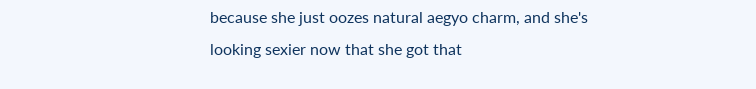because she just oozes natural aegyo charm, and she's looking sexier now that she got that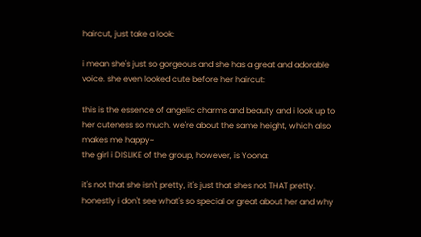haircut, just take a look:

i mean she's just so gorgeous and she has a great and adorable voice. she even looked cute before her haircut:

this is the essence of angelic charms and beauty and i look up to her cuteness so much. we're about the same height, which also makes me happy~
the girl i DISLIKE of the group, however, is Yoona:

it's not that she isn't pretty, it's just that shes not THAT pretty. honestly i don't see what's so special or great about her and why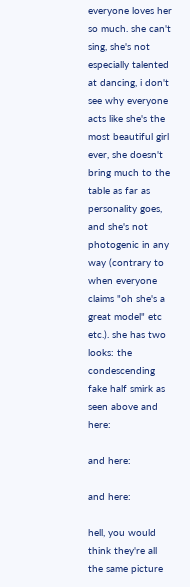everyone loves her so much. she can't sing, she's not especially talented at dancing, i don't see why everyone acts like she's the most beautiful girl ever, she doesn't bring much to the table as far as personality goes, and she's not photogenic in any way (contrary to when everyone claims "oh she's a great model" etc etc.). she has two looks: the condescending fake half smirk as seen above and here:

and here:

and here:

hell, you would think they're all the same picture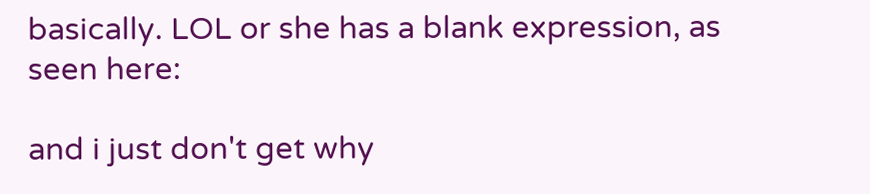basically. LOL or she has a blank expression, as seen here:

and i just don't get why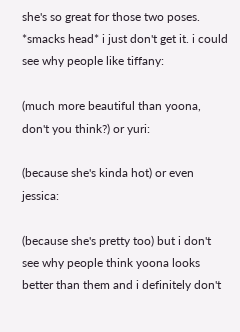she's so great for those two poses. *smacks head* i just don't get it. i could see why people like tiffany:

(much more beautiful than yoona, don't you think?) or yuri:

(because she's kinda hot) or even jessica:

(because she's pretty too) but i don't see why people think yoona looks better than them and i definitely don't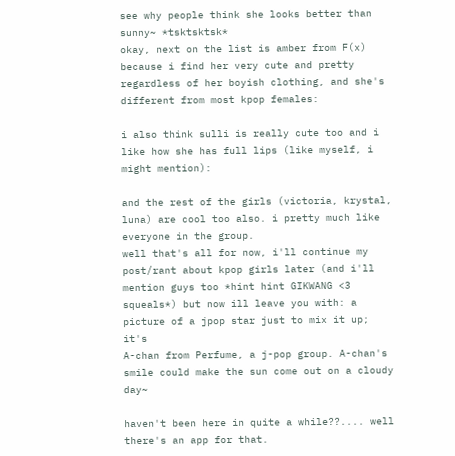see why people think she looks better than sunny~ *tsktsktsk*
okay, next on the list is amber from F(x) because i find her very cute and pretty regardless of her boyish clothing, and she's different from most kpop females:

i also think sulli is really cute too and i like how she has full lips (like myself, i might mention):

and the rest of the girls (victoria, krystal, luna) are cool too also. i pretty much like everyone in the group.
well that's all for now, i'll continue my post/rant about kpop girls later (and i'll mention guys too *hint hint GIKWANG <3 squeals*) but now ill leave you with: a picture of a jpop star just to mix it up; it's
A-chan from Perfume, a j-pop group. A-chan's smile could make the sun come out on a cloudy day~

haven't been here in quite a while??.... well there's an app for that.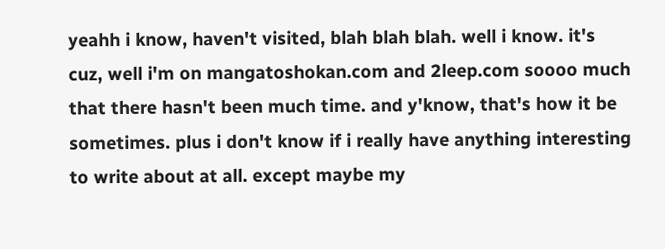yeahh i know, haven't visited, blah blah blah. well i know. it's cuz, well i'm on mangatoshokan.com and 2leep.com soooo much that there hasn't been much time. and y'know, that's how it be sometimes. plus i don't know if i really have anything interesting to write about at all. except maybe my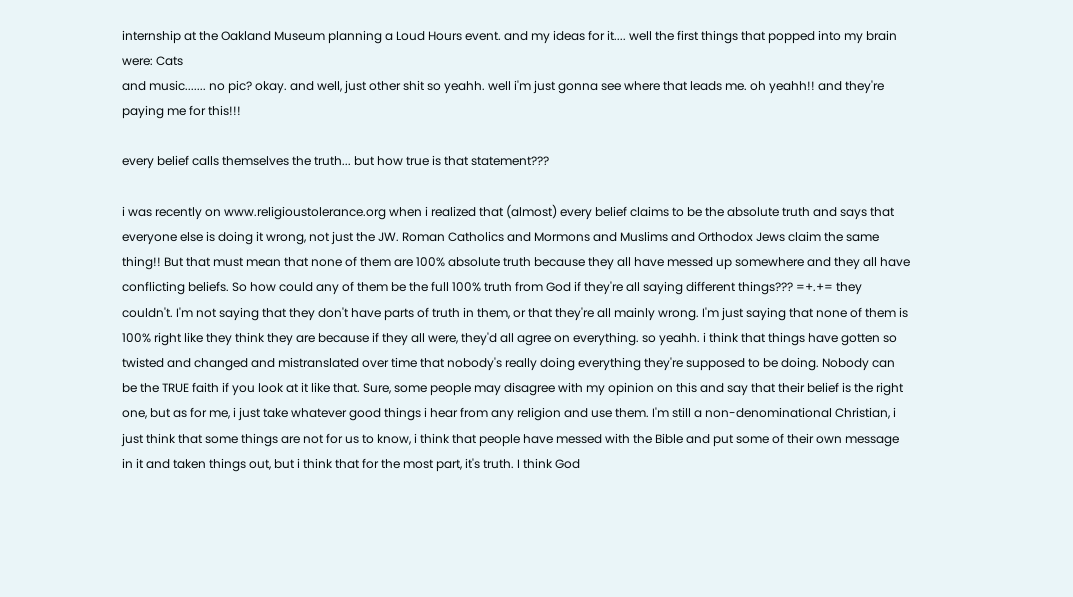internship at the Oakland Museum planning a Loud Hours event. and my ideas for it.... well the first things that popped into my brain were: Cats
and music....... no pic? okay. and well, just other shit so yeahh. well i'm just gonna see where that leads me. oh yeahh!! and they're paying me for this!!!

every belief calls themselves the truth... but how true is that statement???

i was recently on www.religioustolerance.org when i realized that (almost) every belief claims to be the absolute truth and says that everyone else is doing it wrong, not just the JW. Roman Catholics and Mormons and Muslims and Orthodox Jews claim the same thing!! But that must mean that none of them are 100% absolute truth because they all have messed up somewhere and they all have conflicting beliefs. So how could any of them be the full 100% truth from God if they're all saying different things??? =+.+= they couldn't. I'm not saying that they don't have parts of truth in them, or that they're all mainly wrong. I'm just saying that none of them is 100% right like they think they are because if they all were, they'd all agree on everything. so yeahh. i think that things have gotten so twisted and changed and mistranslated over time that nobody's really doing everything they're supposed to be doing. Nobody can be the TRUE faith if you look at it like that. Sure, some people may disagree with my opinion on this and say that their belief is the right one, but as for me, i just take whatever good things i hear from any religion and use them. I'm still a non-denominational Christian, i just think that some things are not for us to know, i think that people have messed with the Bible and put some of their own message in it and taken things out, but i think that for the most part, it's truth. I think God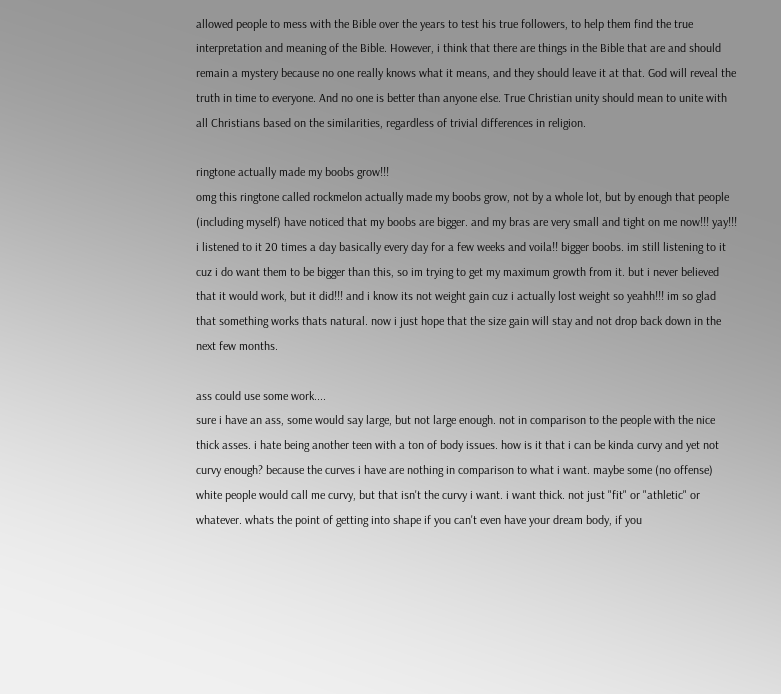allowed people to mess with the Bible over the years to test his true followers, to help them find the true interpretation and meaning of the Bible. However, i think that there are things in the Bible that are and should remain a mystery because no one really knows what it means, and they should leave it at that. God will reveal the truth in time to everyone. And no one is better than anyone else. True Christian unity should mean to unite with all Christians based on the similarities, regardless of trivial differences in religion.

ringtone actually made my boobs grow!!!
omg this ringtone called rockmelon actually made my boobs grow, not by a whole lot, but by enough that people (including myself) have noticed that my boobs are bigger. and my bras are very small and tight on me now!!! yay!!! i listened to it 20 times a day basically every day for a few weeks and voila!! bigger boobs. im still listening to it cuz i do want them to be bigger than this, so im trying to get my maximum growth from it. but i never believed that it would work, but it did!!! and i know its not weight gain cuz i actually lost weight so yeahh!!! im so glad that something works thats natural. now i just hope that the size gain will stay and not drop back down in the next few months.

ass could use some work....
sure i have an ass, some would say large, but not large enough. not in comparison to the people with the nice thick asses. i hate being another teen with a ton of body issues. how is it that i can be kinda curvy and yet not curvy enough? because the curves i have are nothing in comparison to what i want. maybe some (no offense) white people would call me curvy, but that isn't the curvy i want. i want thick. not just "fit" or "athletic" or whatever. whats the point of getting into shape if you can't even have your dream body, if you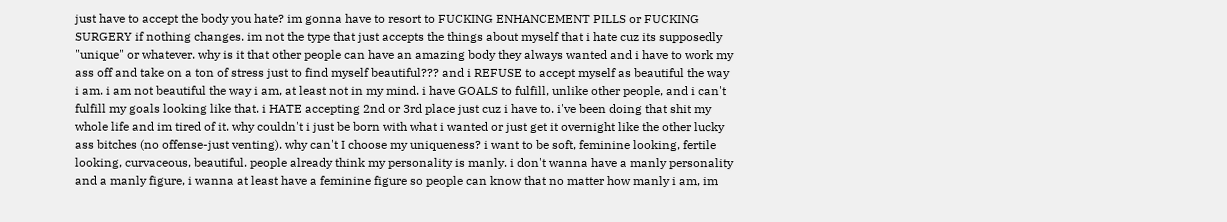just have to accept the body you hate? im gonna have to resort to FUCKING ENHANCEMENT PILLS or FUCKING SURGERY if nothing changes. im not the type that just accepts the things about myself that i hate cuz its supposedly "unique" or whatever. why is it that other people can have an amazing body they always wanted and i have to work my ass off and take on a ton of stress just to find myself beautiful??? and i REFUSE to accept myself as beautiful the way i am. i am not beautiful the way i am, at least not in my mind. i have GOALS to fulfill, unlike other people, and i can't fulfill my goals looking like that. i HATE accepting 2nd or 3rd place just cuz i have to. i've been doing that shit my whole life and im tired of it. why couldn't i just be born with what i wanted or just get it overnight like the other lucky ass bitches (no offense-just venting). why can't I choose my uniqueness? i want to be soft, feminine looking, fertile looking, curvaceous, beautiful. people already think my personality is manly. i don't wanna have a manly personality and a manly figure, i wanna at least have a feminine figure so people can know that no matter how manly i am, im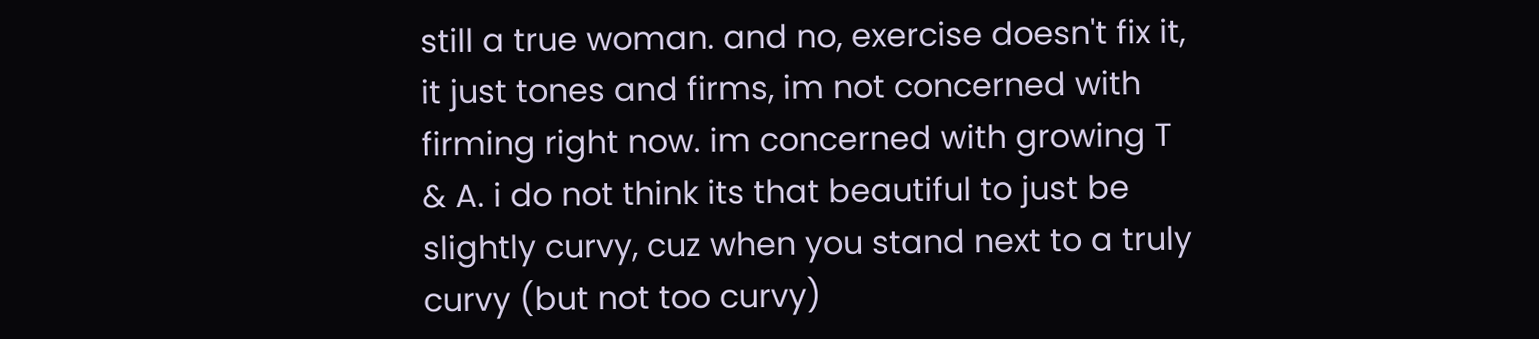still a true woman. and no, exercise doesn't fix it, it just tones and firms, im not concerned with firming right now. im concerned with growing T & A. i do not think its that beautiful to just be slightly curvy, cuz when you stand next to a truly curvy (but not too curvy)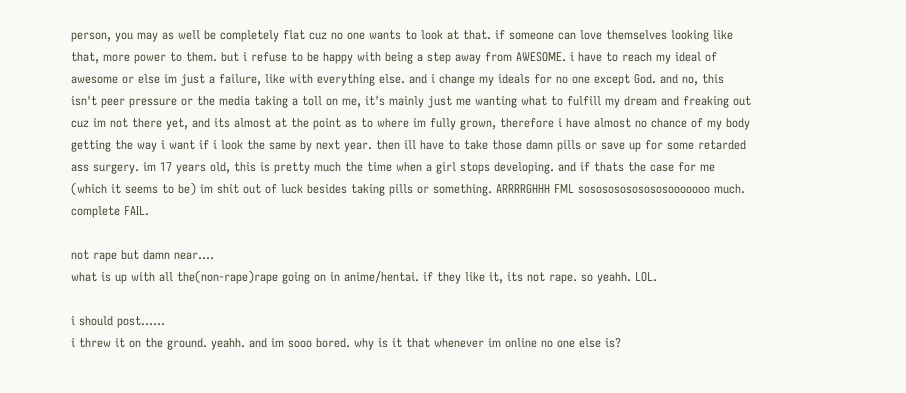person, you may as well be completely flat cuz no one wants to look at that. if someone can love themselves looking like that, more power to them. but i refuse to be happy with being a step away from AWESOME. i have to reach my ideal of awesome or else im just a failure, like with everything else. and i change my ideals for no one except God. and no, this isn't peer pressure or the media taking a toll on me, it's mainly just me wanting what to fulfill my dream and freaking out cuz im not there yet, and its almost at the point as to where im fully grown, therefore i have almost no chance of my body getting the way i want if i look the same by next year. then ill have to take those damn pills or save up for some retarded ass surgery. im 17 years old, this is pretty much the time when a girl stops developing. and if thats the case for me (which it seems to be) im shit out of luck besides taking pills or something. ARRRRGHHH FML sosososososososooooooo much. complete FAIL.

not rape but damn near....
what is up with all the(non-rape)rape going on in anime/hentai. if they like it, its not rape. so yeahh. LOL.

i should post......
i threw it on the ground. yeahh. and im sooo bored. why is it that whenever im online no one else is?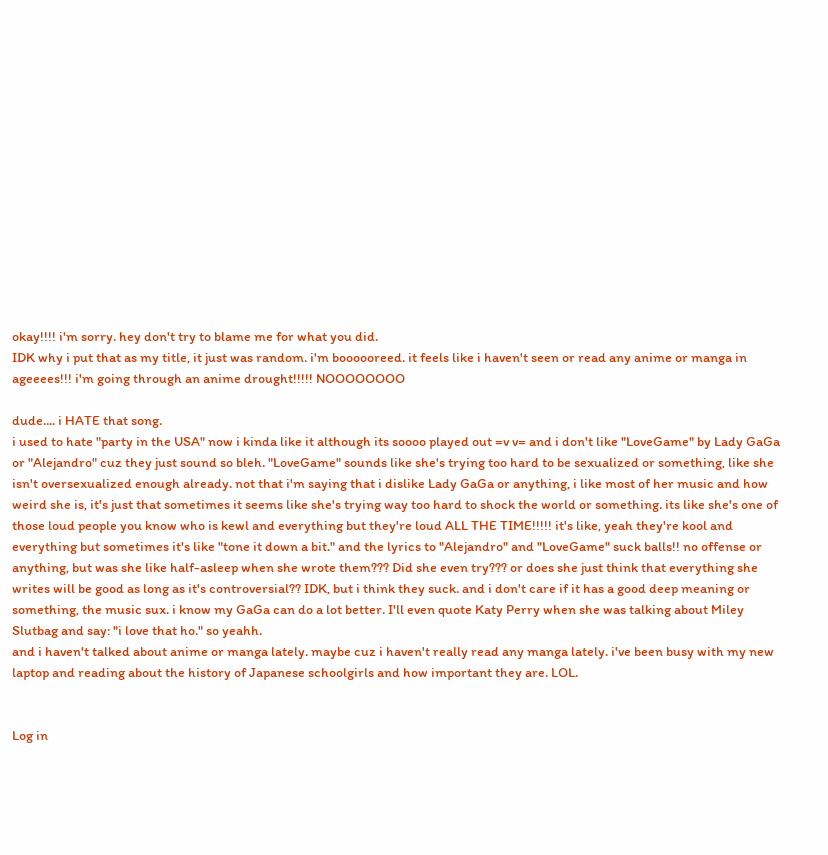okay!!!! i'm sorry. hey don't try to blame me for what you did.
IDK why i put that as my title, it just was random. i'm boooooreed. it feels like i haven't seen or read any anime or manga in ageeees!!! i'm going through an anime drought!!!!! NOOOOOOOO

dude.... i HATE that song.
i used to hate "party in the USA" now i kinda like it although its soooo played out =v v= and i don't like "LoveGame" by Lady GaGa or "Alejandro" cuz they just sound so bleh. "LoveGame" sounds like she's trying too hard to be sexualized or something, like she isn't oversexualized enough already. not that i'm saying that i dislike Lady GaGa or anything, i like most of her music and how weird she is, it's just that sometimes it seems like she's trying way too hard to shock the world or something. its like she's one of those loud people you know who is kewl and everything but they're loud ALL THE TIME!!!!! it's like, yeah they're kool and everything but sometimes it's like "tone it down a bit." and the lyrics to "Alejandro" and "LoveGame" suck balls!! no offense or anything, but was she like half-asleep when she wrote them??? Did she even try??? or does she just think that everything she writes will be good as long as it's controversial?? IDK, but i think they suck. and i don't care if it has a good deep meaning or something, the music sux. i know my GaGa can do a lot better. I'll even quote Katy Perry when she was talking about Miley Slutbag and say: "i love that ho." so yeahh.
and i haven't talked about anime or manga lately. maybe cuz i haven't really read any manga lately. i've been busy with my new laptop and reading about the history of Japanese schoolgirls and how important they are. LOL.


Log in